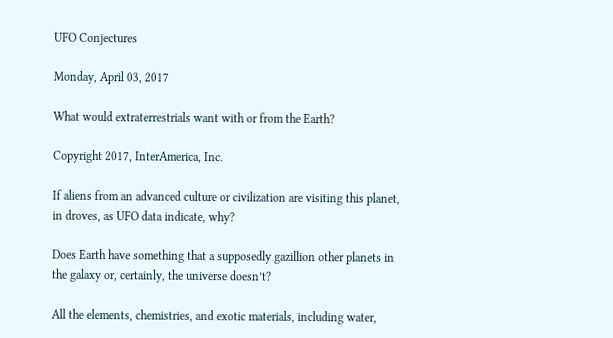UFO Conjectures

Monday, April 03, 2017

What would extraterrestrials want with or from the Earth?

Copyright 2017, InterAmerica, Inc.

If aliens from an advanced culture or civilization are visiting this planet, in droves, as UFO data indicate, why?

Does Earth have something that a supposedly gazillion other planets in the galaxy or, certainly, the universe doesn’t?

All the elements, chemistries, and exotic materials, including water,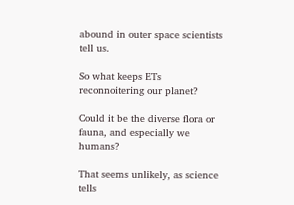abound in outer space scientists tell us.

So what keeps ETs reconnoitering our planet?

Could it be the diverse flora or fauna, and especially we humans?

That seems unlikely, as science tells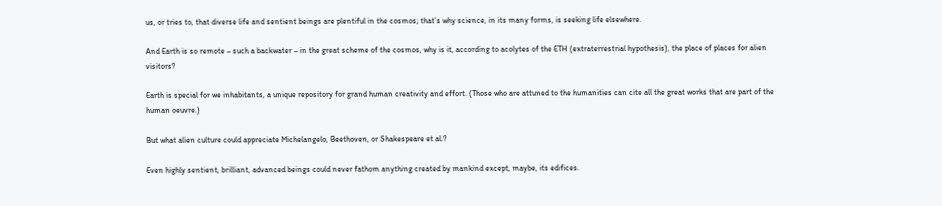us, or tries to, that diverse life and sentient beings are plentiful in the cosmos; that’s why science, in its many forms, is seeking life elsewhere.

And Earth is so remote – such a backwater – in the great scheme of the cosmos, why is it, according to acolytes of the ETH (extraterrestrial hypothesis), the place of places for alien visitors?

Earth is special for we inhabitants, a unique repository for grand human creativity and effort. (Those who are attuned to the humanities can cite all the great works that are part of the human oeuvre.)

But what alien culture could appreciate Michelangelo, Beethoven, or Shakespeare et al.?

Even highly sentient, brilliant, advanced beings could never fathom anything created by mankind except, maybe, its edifices.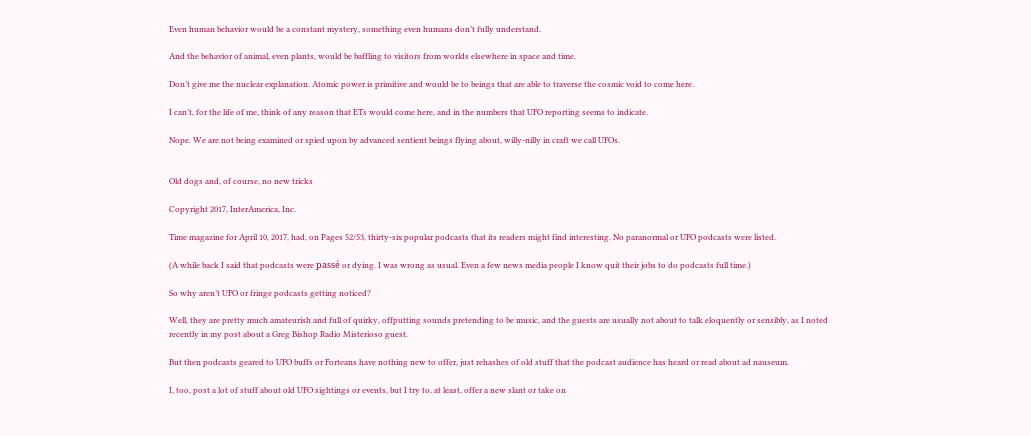Even human behavior would be a constant mystery, something even humans don’t fully understand.

And the behavior of animal, even plants, would be baffling to visitors from worlds elsewhere in space and time.

Don’t give me the nuclear explanation. Atomic power is primitive and would be to beings that are able to traverse the cosmic void to come here.

I can’t, for the life of me, think of any reason that ETs would come here, and in the numbers that UFO reporting seems to indicate.

Nope. We are not being examined or spied upon by advanced sentient beings flying about, willy-nilly in craft we call UFOs.


Old dogs and, of course, no new tricks

Copyright 2017, InterAmerica, Inc.

Time magazine for April 10, 2017, had, on Pages 52/53, thirty-six popular podcasts that its readers might find interesting. No paranormal or UFO podcasts were listed.

(A while back I said that podcasts were passé or dying. I was wrong as usual. Even a few news media people I know quit their jobs to do podcasts full time.)

So why aren’t UFO or fringe podcasts getting noticed?

Well, they are pretty much amateurish and full of quirky, offputting sounds pretending to be music, and the guests are usually not about to talk eloquently or sensibly, as I noted recently in my post about a Greg Bishop Radio Misterioso guest.

But then podcasts geared to UFO buffs or Forteans have nothing new to offer, just rehashes of old stuff that the podcast audience has heard or read about ad nauseum.

I, too, post a lot of stuff about old UFO sightings or events, but I try to, at least, offer a new slant or take on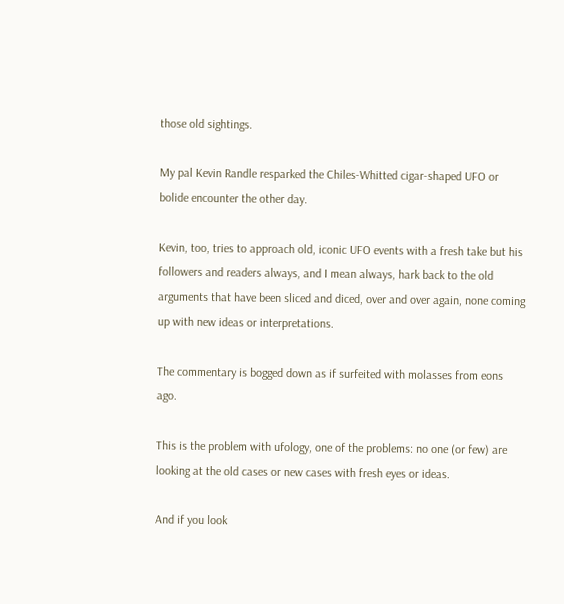those old sightings.

My pal Kevin Randle resparked the Chiles-Whitted cigar-shaped UFO or bolide encounter the other day.

Kevin, too, tries to approach old, iconic UFO events with a fresh take but his followers and readers always, and I mean always, hark back to the old arguments that have been sliced and diced, over and over again, none coming up with new ideas or interpretations.

The commentary is bogged down as if surfeited with molasses from eons ago.

This is the problem with ufology, one of the problems: no one (or few) are looking at the old cases or new cases with fresh eyes or ideas.

And if you look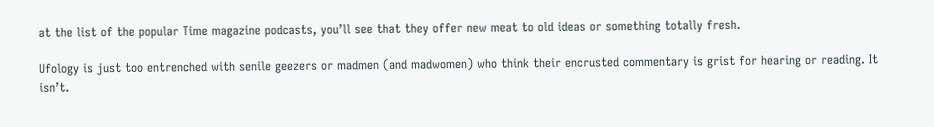at the list of the popular Time magazine podcasts, you’ll see that they offer new meat to old ideas or something totally fresh.

Ufology is just too entrenched with senile geezers or madmen (and madwomen) who think their encrusted commentary is grist for hearing or reading. It isn’t.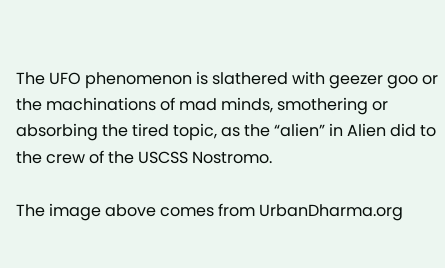The UFO phenomenon is slathered with geezer goo or the machinations of mad minds, smothering or absorbing the tired topic, as the “alien” in Alien did to the crew of the USCSS Nostromo.

The image above comes from UrbanDharma.org